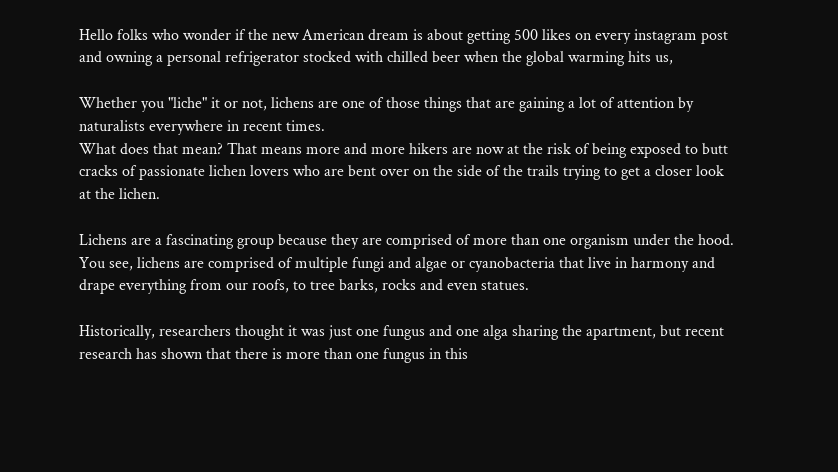Hello folks who wonder if the new American dream is about getting 500 likes on every instagram post and owning a personal refrigerator stocked with chilled beer when the global warming hits us,

Whether you "liche" it or not, lichens are one of those things that are gaining a lot of attention by naturalists everywhere in recent times.
What does that mean? That means more and more hikers are now at the risk of being exposed to butt cracks of passionate lichen lovers who are bent over on the side of the trails trying to get a closer look at the lichen.

Lichens are a fascinating group because they are comprised of more than one organism under the hood. You see, lichens are comprised of multiple fungi and algae or cyanobacteria that live in harmony and drape everything from our roofs, to tree barks, rocks and even statues.

Historically, researchers thought it was just one fungus and one alga sharing the apartment, but recent research has shown that there is more than one fungus in this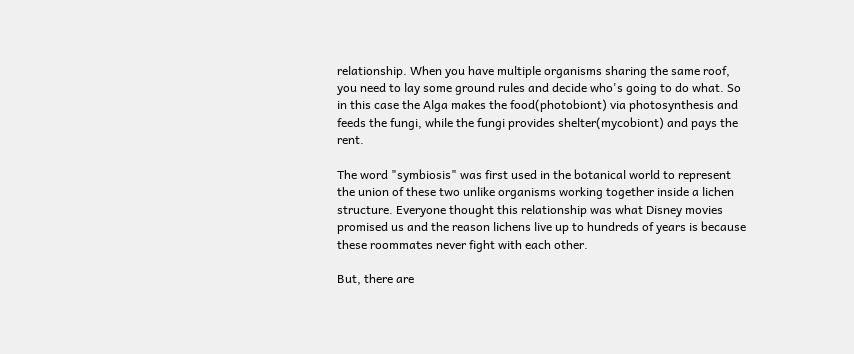relationship. When you have multiple organisms sharing the same roof, you need to lay some ground rules and decide who's going to do what. So in this case the Alga makes the food(photobiont) via photosynthesis and feeds the fungi, while the fungi provides shelter(mycobiont) and pays the rent.

The word "symbiosis" was first used in the botanical world to represent the union of these two unlike organisms working together inside a lichen structure. Everyone thought this relationship was what Disney movies promised us and the reason lichens live up to hundreds of years is because these roommates never fight with each other.

But, there are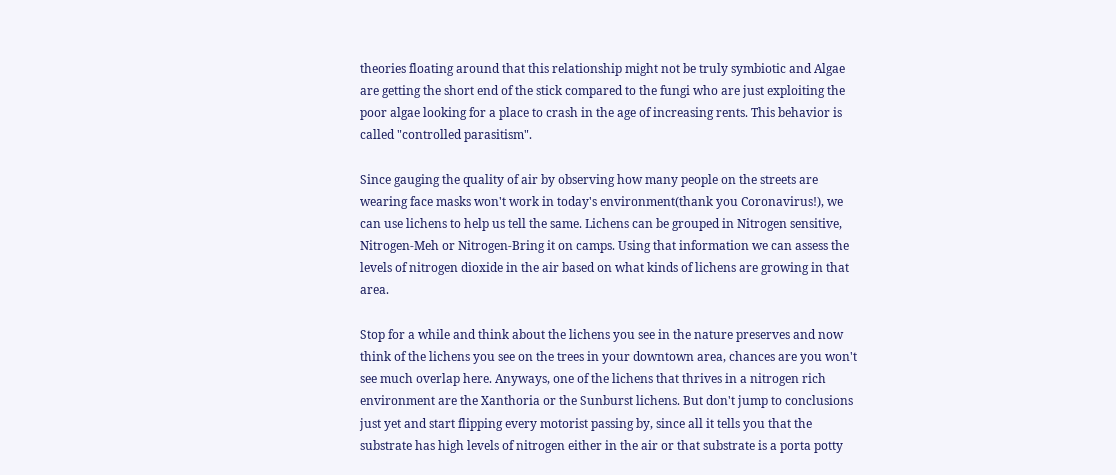theories floating around that this relationship might not be truly symbiotic and Algae are getting the short end of the stick compared to the fungi who are just exploiting the poor algae looking for a place to crash in the age of increasing rents. This behavior is called "controlled parasitism".

Since gauging the quality of air by observing how many people on the streets are wearing face masks won't work in today's environment(thank you Coronavirus!), we can use lichens to help us tell the same. Lichens can be grouped in Nitrogen sensitive, Nitrogen-Meh or Nitrogen-Bring it on camps. Using that information we can assess the levels of nitrogen dioxide in the air based on what kinds of lichens are growing in that area.

Stop for a while and think about the lichens you see in the nature preserves and now think of the lichens you see on the trees in your downtown area, chances are you won't see much overlap here. Anyways, one of the lichens that thrives in a nitrogen rich environment are the Xanthoria or the Sunburst lichens. But don't jump to conclusions just yet and start flipping every motorist passing by, since all it tells you that the substrate has high levels of nitrogen either in the air or that substrate is a porta potty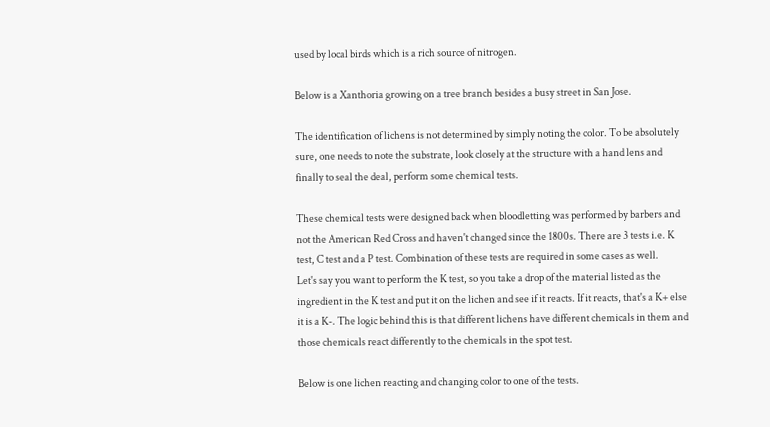used by local birds which is a rich source of nitrogen.

Below is a Xanthoria growing on a tree branch besides a busy street in San Jose.

The identification of lichens is not determined by simply noting the color. To be absolutely sure, one needs to note the substrate, look closely at the structure with a hand lens and finally to seal the deal, perform some chemical tests.

These chemical tests were designed back when bloodletting was performed by barbers and not the American Red Cross and haven't changed since the 1800s. There are 3 tests i.e. K test, C test and a P test. Combination of these tests are required in some cases as well.
Let's say you want to perform the K test, so you take a drop of the material listed as the ingredient in the K test and put it on the lichen and see if it reacts. If it reacts, that's a K+ else it is a K-. The logic behind this is that different lichens have different chemicals in them and those chemicals react differently to the chemicals in the spot test.

Below is one lichen reacting and changing color to one of the tests.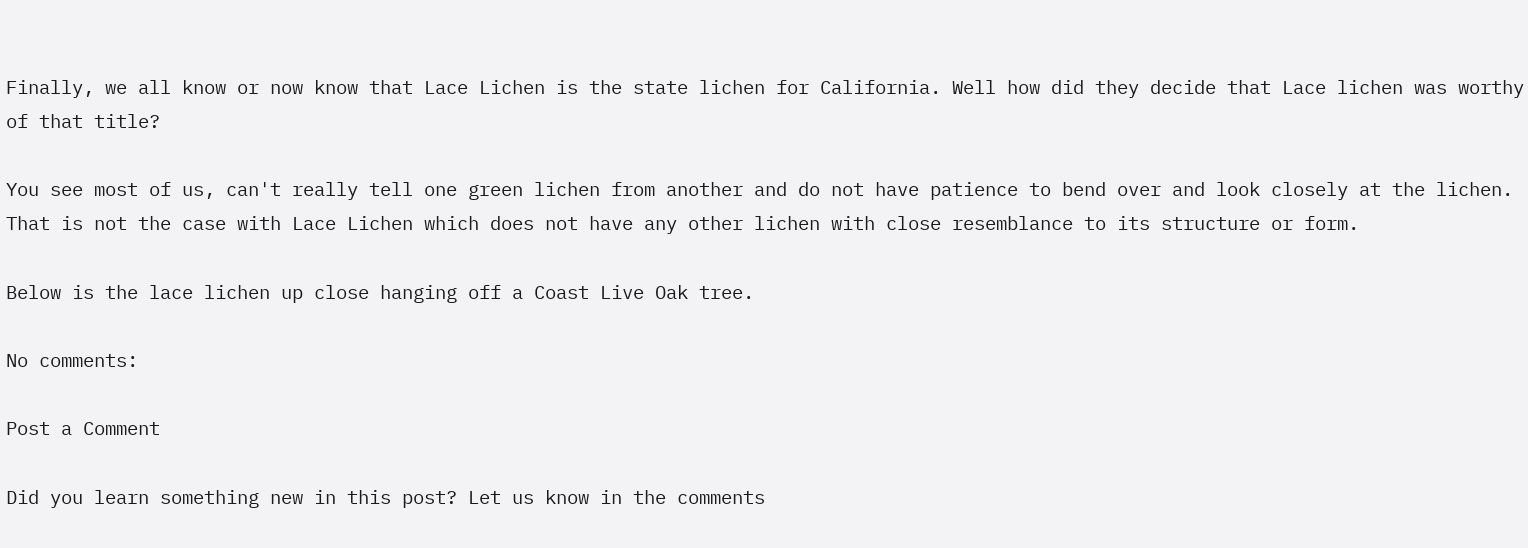Finally, we all know or now know that Lace Lichen is the state lichen for California. Well how did they decide that Lace lichen was worthy of that title?

You see most of us, can't really tell one green lichen from another and do not have patience to bend over and look closely at the lichen. That is not the case with Lace Lichen which does not have any other lichen with close resemblance to its structure or form.

Below is the lace lichen up close hanging off a Coast Live Oak tree.

No comments:

Post a Comment

Did you learn something new in this post? Let us know in the comments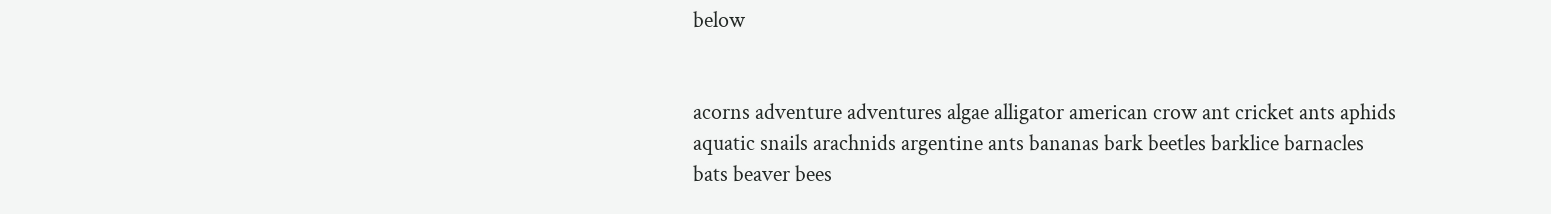below


acorns adventure adventures algae alligator american crow ant cricket ants aphids aquatic snails arachnids argentine ants bananas bark beetles barklice barnacles bats beaver bees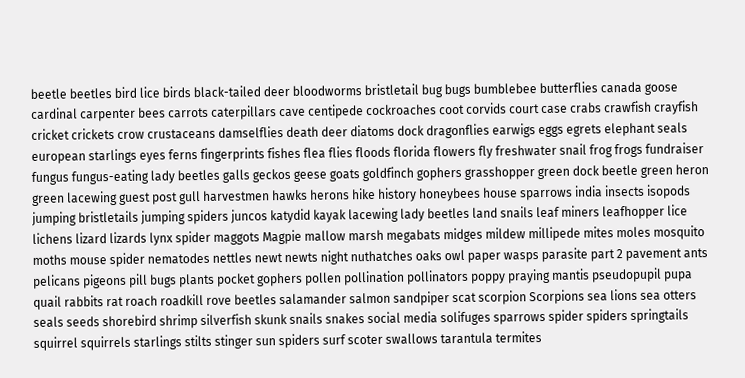beetle beetles bird lice birds black-tailed deer bloodworms bristletail bug bugs bumblebee butterflies canada goose cardinal carpenter bees carrots caterpillars cave centipede cockroaches coot corvids court case crabs crawfish crayfish cricket crickets crow crustaceans damselflies death deer diatoms dock dragonflies earwigs eggs egrets elephant seals european starlings eyes ferns fingerprints fishes flea flies floods florida flowers fly freshwater snail frog frogs fundraiser fungus fungus-eating lady beetles galls geckos geese goats goldfinch gophers grasshopper green dock beetle green heron green lacewing guest post gull harvestmen hawks herons hike history honeybees house sparrows india insects isopods jumping bristletails jumping spiders juncos katydid kayak lacewing lady beetles land snails leaf miners leafhopper lice lichens lizard lizards lynx spider maggots Magpie mallow marsh megabats midges mildew millipede mites moles mosquito moths mouse spider nematodes nettles newt newts night nuthatches oaks owl paper wasps parasite part 2 pavement ants pelicans pigeons pill bugs plants pocket gophers pollen pollination pollinators poppy praying mantis pseudopupil pupa quail rabbits rat roach roadkill rove beetles salamander salmon sandpiper scat scorpion Scorpions sea lions sea otters seals seeds shorebird shrimp silverfish skunk snails snakes social media solifuges sparrows spider spiders springtails squirrel squirrels starlings stilts stinger sun spiders surf scoter swallows tarantula termites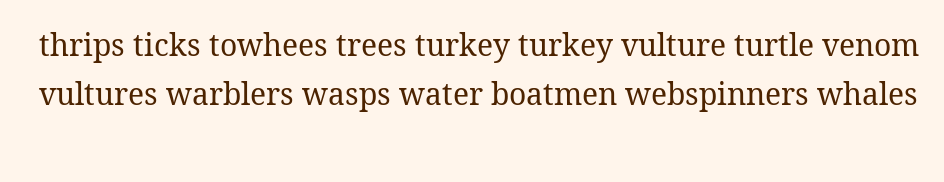thrips ticks towhees trees turkey turkey vulture turtle venom vultures warblers wasps water boatmen webspinners whales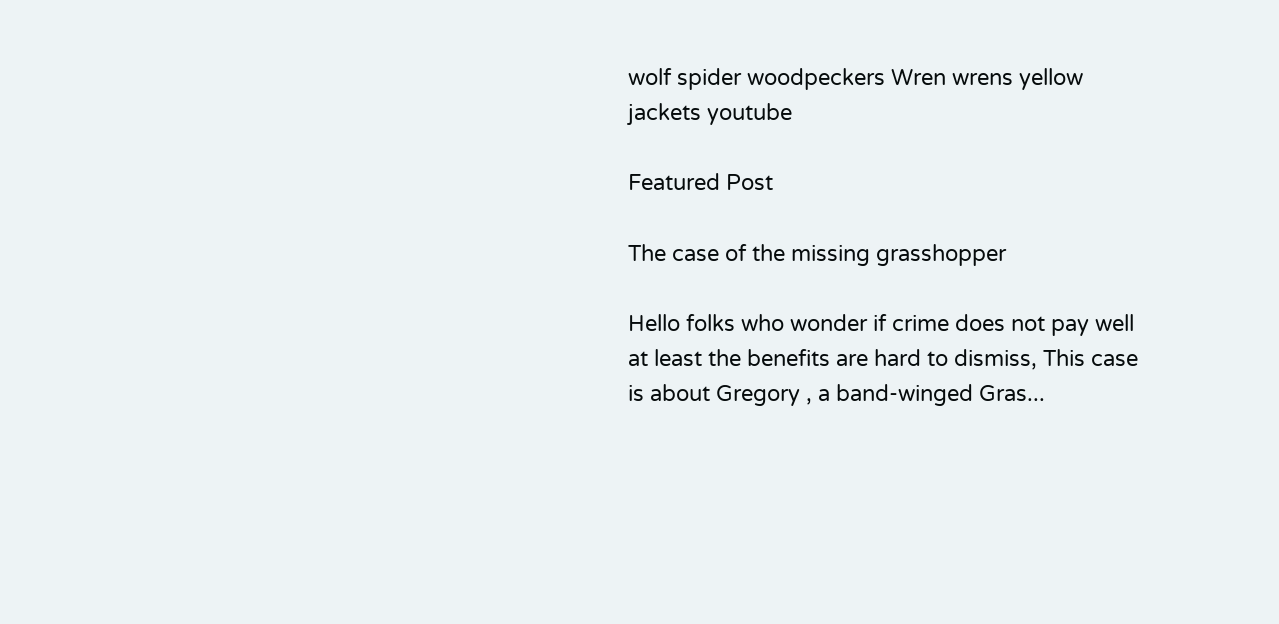wolf spider woodpeckers Wren wrens yellow jackets youtube

Featured Post

The case of the missing grasshopper

Hello folks who wonder if crime does not pay well at least the benefits are hard to dismiss, This case is about Gregory , a band-winged Gras...